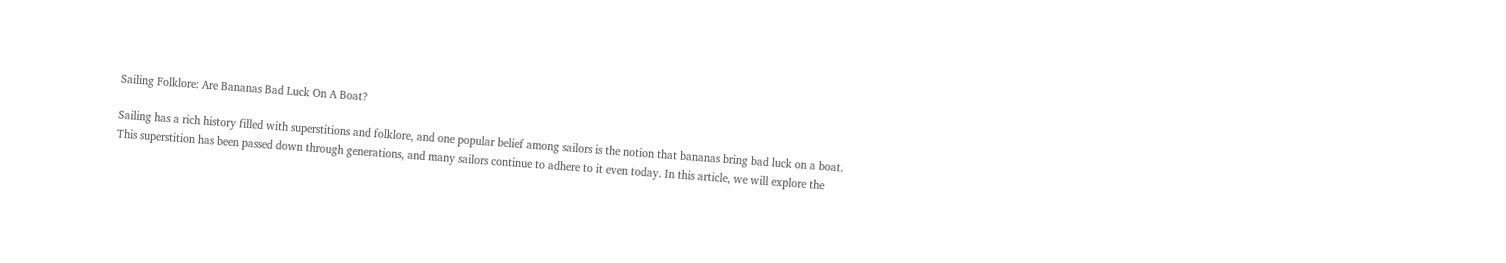Sailing Folklore: Are Bananas Bad Luck On A Boat?

Sailing has a rich history filled with superstitions and folklore, and one popular belief among sailors is the notion that bananas bring bad luck on a boat. This superstition has been passed down through generations, and many sailors continue to adhere to it even today. In this article, we will explore the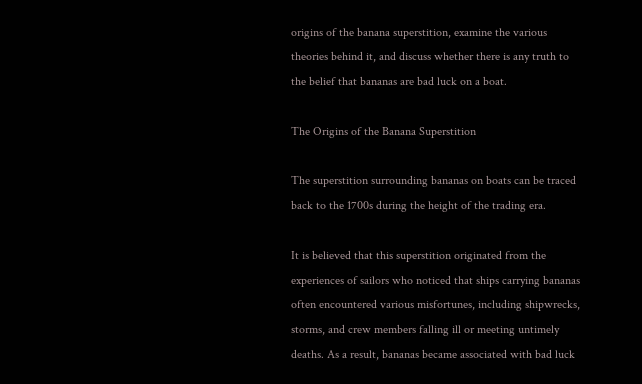origins of the banana superstition, examine the various theories behind it, and discuss whether there is any truth to the belief that bananas are bad luck on a boat.

The Origins of the Banana Superstition

The superstition surrounding bananas on boats can be traced back to the 1700s during the height of the trading era.

It is believed that this superstition originated from the experiences of sailors who noticed that ships carrying bananas often encountered various misfortunes, including shipwrecks, storms, and crew members falling ill or meeting untimely deaths. As a result, bananas became associated with bad luck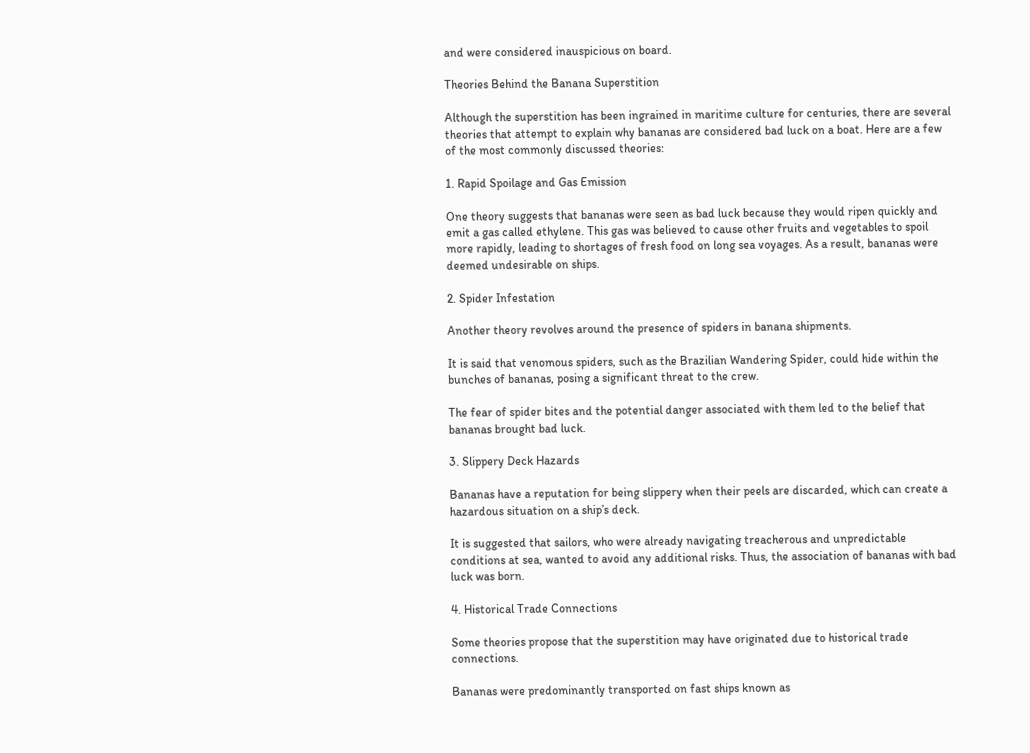and were considered inauspicious on board.

Theories Behind the Banana Superstition

Although the superstition has been ingrained in maritime culture for centuries, there are several theories that attempt to explain why bananas are considered bad luck on a boat. Here are a few of the most commonly discussed theories:

1. Rapid Spoilage and Gas Emission

One theory suggests that bananas were seen as bad luck because they would ripen quickly and emit a gas called ethylene. This gas was believed to cause other fruits and vegetables to spoil more rapidly, leading to shortages of fresh food on long sea voyages. As a result, bananas were deemed undesirable on ships.

2. Spider Infestation

Another theory revolves around the presence of spiders in banana shipments.

It is said that venomous spiders, such as the Brazilian Wandering Spider, could hide within the bunches of bananas, posing a significant threat to the crew.

The fear of spider bites and the potential danger associated with them led to the belief that bananas brought bad luck.

3. Slippery Deck Hazards

Bananas have a reputation for being slippery when their peels are discarded, which can create a hazardous situation on a ship’s deck.

It is suggested that sailors, who were already navigating treacherous and unpredictable conditions at sea, wanted to avoid any additional risks. Thus, the association of bananas with bad luck was born.

4. Historical Trade Connections

Some theories propose that the superstition may have originated due to historical trade connections.

Bananas were predominantly transported on fast ships known as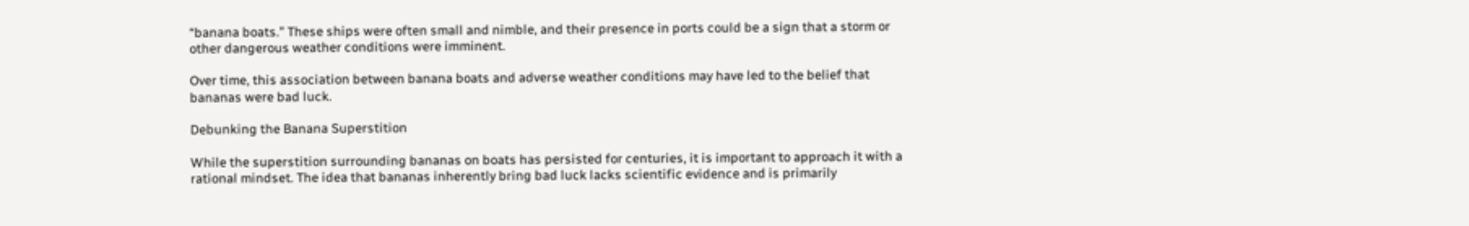“banana boats.” These ships were often small and nimble, and their presence in ports could be a sign that a storm or other dangerous weather conditions were imminent.

Over time, this association between banana boats and adverse weather conditions may have led to the belief that bananas were bad luck.

Debunking the Banana Superstition

While the superstition surrounding bananas on boats has persisted for centuries, it is important to approach it with a rational mindset. The idea that bananas inherently bring bad luck lacks scientific evidence and is primarily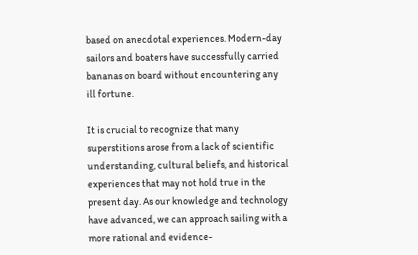based on anecdotal experiences. Modern-day sailors and boaters have successfully carried bananas on board without encountering any ill fortune.

It is crucial to recognize that many superstitions arose from a lack of scientific understanding, cultural beliefs, and historical experiences that may not hold true in the present day. As our knowledge and technology have advanced, we can approach sailing with a more rational and evidence-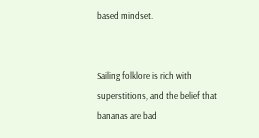based mindset.


Sailing folklore is rich with superstitions, and the belief that bananas are bad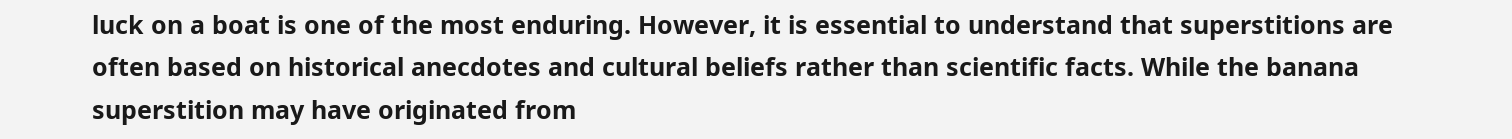luck on a boat is one of the most enduring. However, it is essential to understand that superstitions are often based on historical anecdotes and cultural beliefs rather than scientific facts. While the banana superstition may have originated from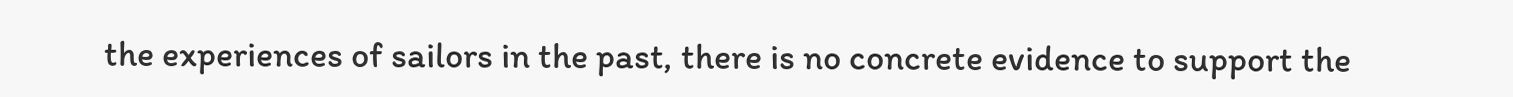the experiences of sailors in the past, there is no concrete evidence to support the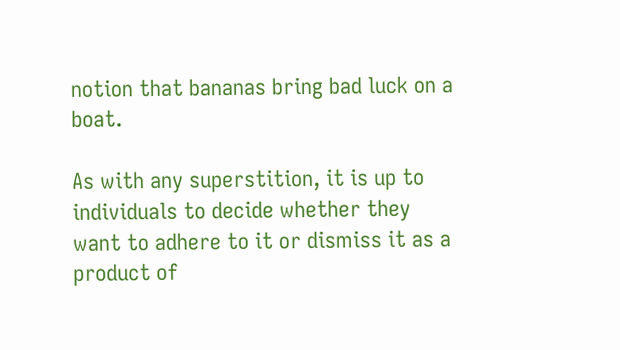notion that bananas bring bad luck on a boat.

As with any superstition, it is up to individuals to decide whether they want to adhere to it or dismiss it as a product of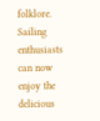folklore. Sailing enthusiasts can now enjoy the delicious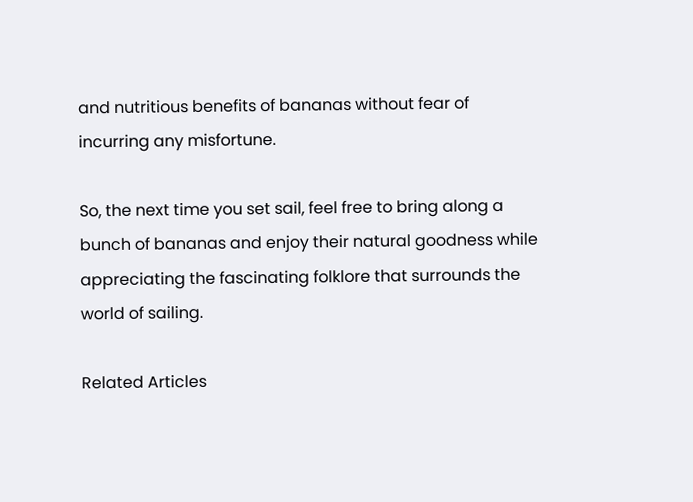and nutritious benefits of bananas without fear of incurring any misfortune.

So, the next time you set sail, feel free to bring along a bunch of bananas and enjoy their natural goodness while appreciating the fascinating folklore that surrounds the world of sailing.

Related Articles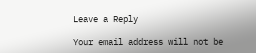Leave a Reply

Your email address will not be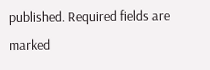published. Required fields are marked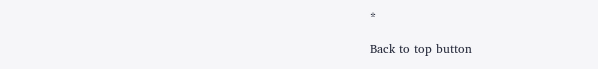*

Back to top button